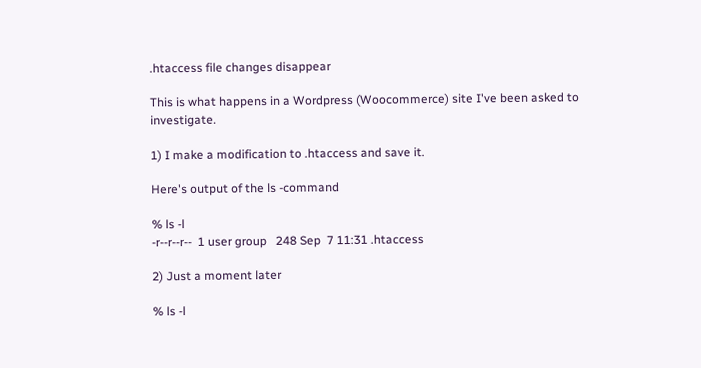.htaccess file changes disappear

This is what happens in a Wordpress (Woocommerce) site I've been asked to investigate.

1) I make a modification to .htaccess and save it.

Here's output of the ls -command

% ls -l
-r--r--r--  1 user group   248 Sep  7 11:31 .htaccess

2) Just a moment later

% ls -l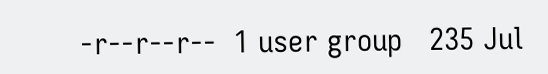-r--r--r--  1 user group   235 Jul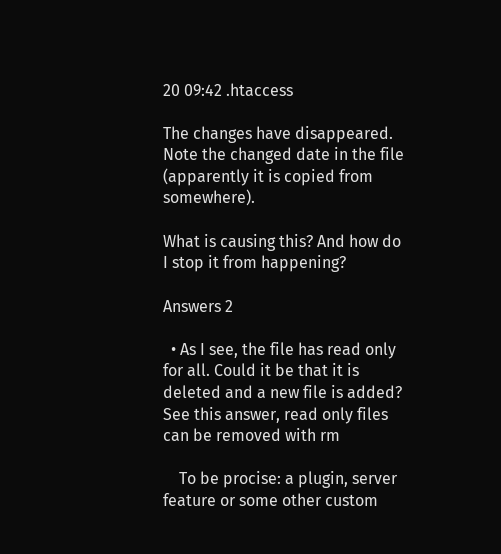20 09:42 .htaccess

The changes have disappeared. Note the changed date in the file (apparently it is copied from somewhere).

What is causing this? And how do I stop it from happening?

Answers 2

  • As I see, the file has read only for all. Could it be that it is deleted and a new file is added? See this answer, read only files can be removed with rm

    To be procise: a plugin, server feature or some other custom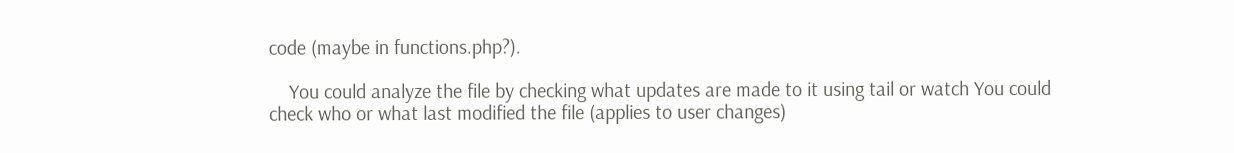code (maybe in functions.php?).

    You could analyze the file by checking what updates are made to it using tail or watch You could check who or what last modified the file (applies to user changes)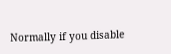Normally if you disable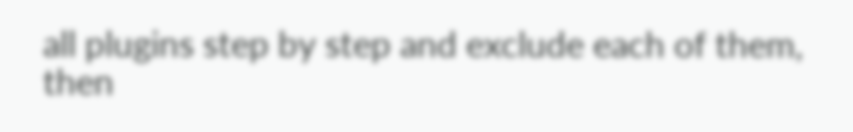all plugins step by step and exclude each of them, then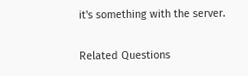it's something with the server.

Related Questions